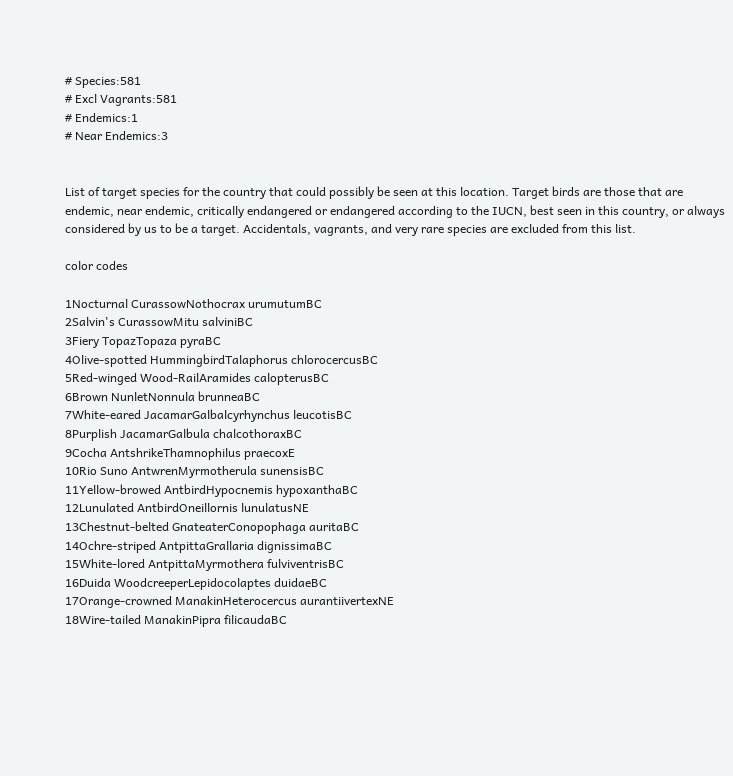# Species:581
# Excl Vagrants:581
# Endemics:1
# Near Endemics:3


List of target species for the country that could possibly be seen at this location. Target birds are those that are endemic, near endemic, critically endangered or endangered according to the IUCN, best seen in this country, or always considered by us to be a target. Accidentals, vagrants, and very rare species are excluded from this list.

color codes

1Nocturnal CurassowNothocrax urumutumBC
2Salvin's CurassowMitu salviniBC
3Fiery TopazTopaza pyraBC
4Olive-spotted HummingbirdTalaphorus chlorocercusBC
5Red-winged Wood-RailAramides calopterusBC
6Brown NunletNonnula brunneaBC
7White-eared JacamarGalbalcyrhynchus leucotisBC
8Purplish JacamarGalbula chalcothoraxBC
9Cocha AntshrikeThamnophilus praecoxE
10Rio Suno AntwrenMyrmotherula sunensisBC
11Yellow-browed AntbirdHypocnemis hypoxanthaBC
12Lunulated AntbirdOneillornis lunulatusNE
13Chestnut-belted GnateaterConopophaga auritaBC
14Ochre-striped AntpittaGrallaria dignissimaBC
15White-lored AntpittaMyrmothera fulviventrisBC
16Duida WoodcreeperLepidocolaptes duidaeBC
17Orange-crowned ManakinHeterocercus aurantiivertexNE
18Wire-tailed ManakinPipra filicaudaBC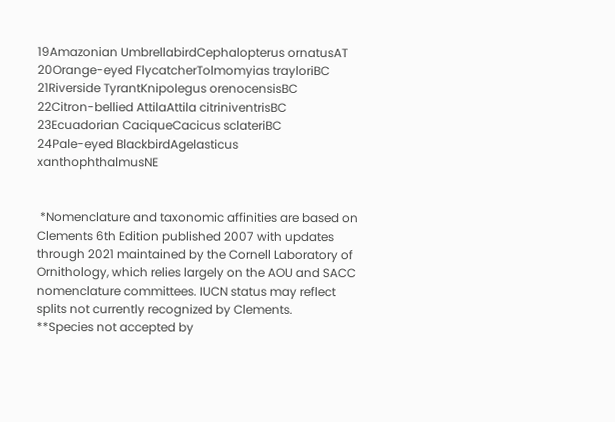19Amazonian UmbrellabirdCephalopterus ornatusAT
20Orange-eyed FlycatcherTolmomyias trayloriBC
21Riverside TyrantKnipolegus orenocensisBC
22Citron-bellied AttilaAttila citriniventrisBC
23Ecuadorian CaciqueCacicus sclateriBC
24Pale-eyed BlackbirdAgelasticus xanthophthalmusNE


 *Nomenclature and taxonomic affinities are based on Clements 6th Edition published 2007 with updates through 2021 maintained by the Cornell Laboratory of Ornithology, which relies largely on the AOU and SACC nomenclature committees. IUCN status may reflect splits not currently recognized by Clements.
**Species not accepted by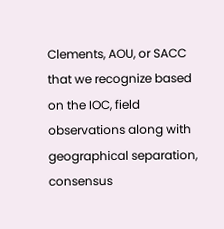Clements, AOU, or SACC that we recognize based on the IOC, field observations along with geographical separation, consensus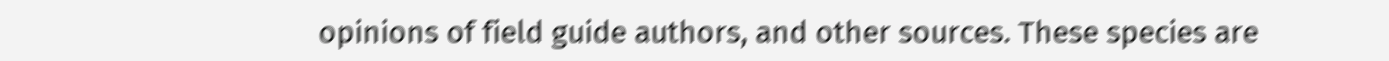opinions of field guide authors, and other sources. These species are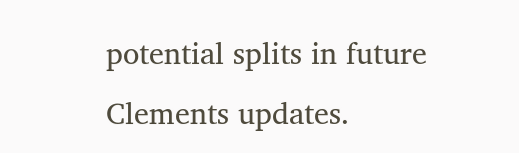potential splits in future Clements updates.